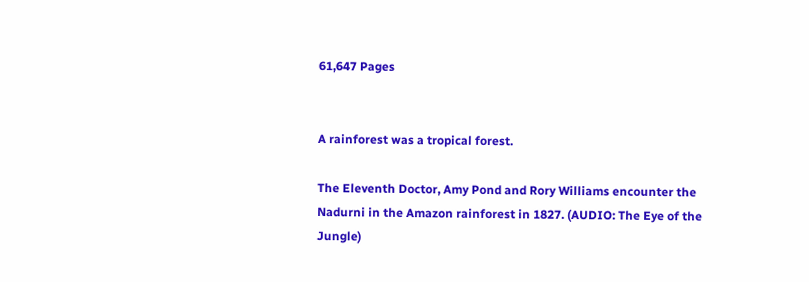61,647 Pages


A rainforest was a tropical forest.

The Eleventh Doctor, Amy Pond and Rory Williams encounter the Nadurni in the Amazon rainforest in 1827. (AUDIO: The Eye of the Jungle)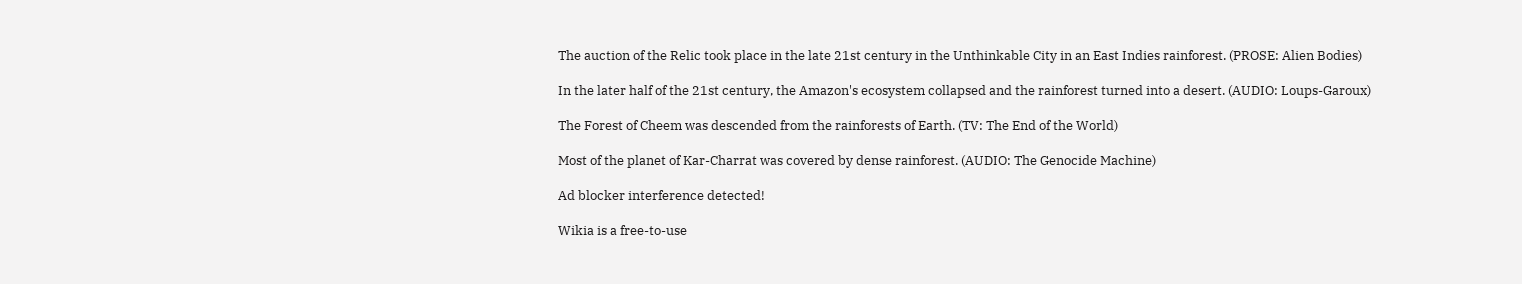The auction of the Relic took place in the late 21st century in the Unthinkable City in an East Indies rainforest. (PROSE: Alien Bodies)

In the later half of the 21st century, the Amazon's ecosystem collapsed and the rainforest turned into a desert. (AUDIO: Loups-Garoux)

The Forest of Cheem was descended from the rainforests of Earth. (TV: The End of the World)

Most of the planet of Kar-Charrat was covered by dense rainforest. (AUDIO: The Genocide Machine)

Ad blocker interference detected!

Wikia is a free-to-use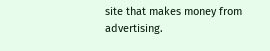site that makes money from advertising.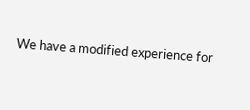We have a modified experience for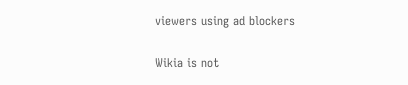viewers using ad blockers

Wikia is not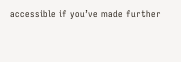accessible if you’ve made further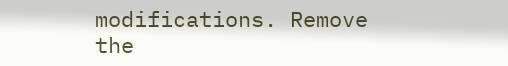modifications. Remove the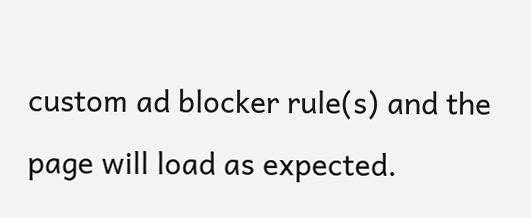custom ad blocker rule(s) and the page will load as expected.